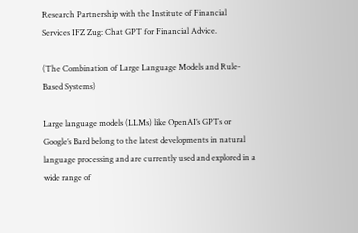Research Partnership with the Institute of Financial Services IFZ Zug: Chat GPT for Financial Advice.

(The Combination of Large Language Models and Rule-Based Systems)

Large language models (LLMs) like OpenAI’s GPTs or Google’s Bard belong to the latest developments in natural language processing and are currently used and explored in a wide range of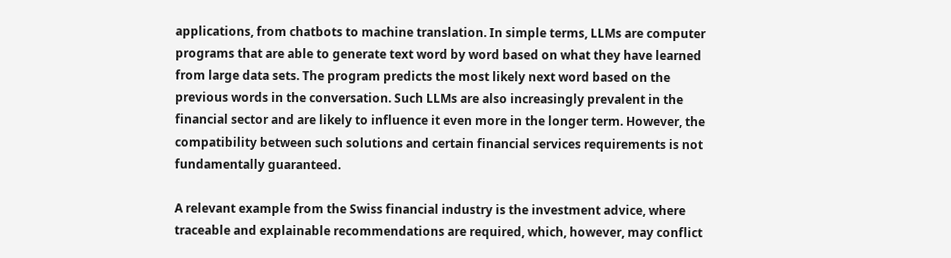applications, from chatbots to machine translation. In simple terms, LLMs are computer programs that are able to generate text word by word based on what they have learned from large data sets. The program predicts the most likely next word based on the previous words in the conversation. Such LLMs are also increasingly prevalent in the financial sector and are likely to influence it even more in the longer term. However, the compatibility between such solutions and certain financial services requirements is not fundamentally guaranteed.

A relevant example from the Swiss financial industry is the investment advice, where traceable and explainable recommendations are required, which, however, may conflict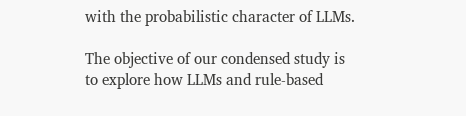with the probabilistic character of LLMs.

The objective of our condensed study is to explore how LLMs and rule-based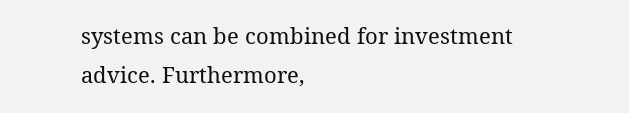systems can be combined for investment advice. Furthermore,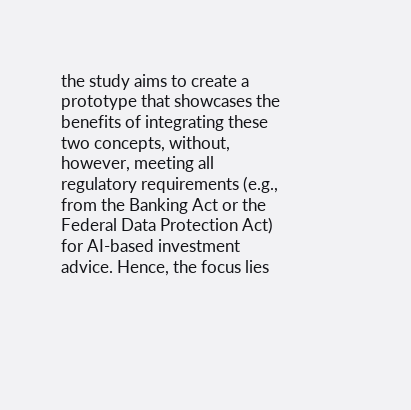the study aims to create a prototype that showcases the benefits of integrating these two concepts, without, however, meeting all regulatory requirements (e.g., from the Banking Act or the Federal Data Protection Act) for AI-based investment advice. Hence, the focus lies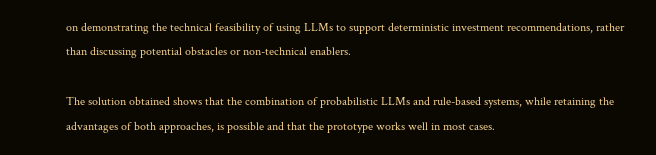on demonstrating the technical feasibility of using LLMs to support deterministic investment recommendations, rather than discussing potential obstacles or non-technical enablers.

The solution obtained shows that the combination of probabilistic LLMs and rule-based systems, while retaining the advantages of both approaches, is possible and that the prototype works well in most cases.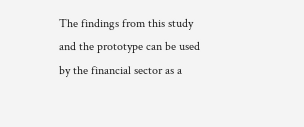The findings from this study and the prototype can be used by the financial sector as a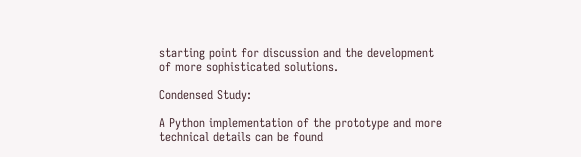starting point for discussion and the development of more sophisticated solutions.

Condensed Study:

A Python implementation of the prototype and more technical details can be found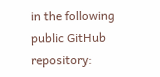in the following public GitHub repository: